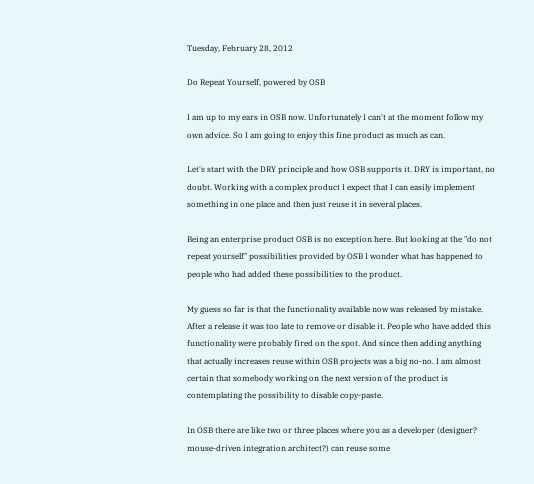Tuesday, February 28, 2012

Do Repeat Yourself, powered by OSB

I am up to my ears in OSB now. Unfortunately I can't at the moment follow my own advice. So I am going to enjoy this fine product as much as can.

Let's start with the DRY principle and how OSB supports it. DRY is important, no doubt. Working with a complex product I expect that I can easily implement something in one place and then just reuse it in several places.

Being an enterprise product OSB is no exception here. But looking at the "do not repeat yourself" possibilities provided by OSB I wonder what has happened to people who had added these possibilities to the product.

My guess so far is that the functionality available now was released by mistake. After a release it was too late to remove or disable it. People who have added this functionality were probably fired on the spot. And since then adding anything that actually increases reuse within OSB projects was a big no-no. I am almost certain that somebody working on the next version of the product is contemplating the possibility to disable copy-paste.

In OSB there are like two or three places where you as a developer (designer? mouse-driven integration architect?) can reuse some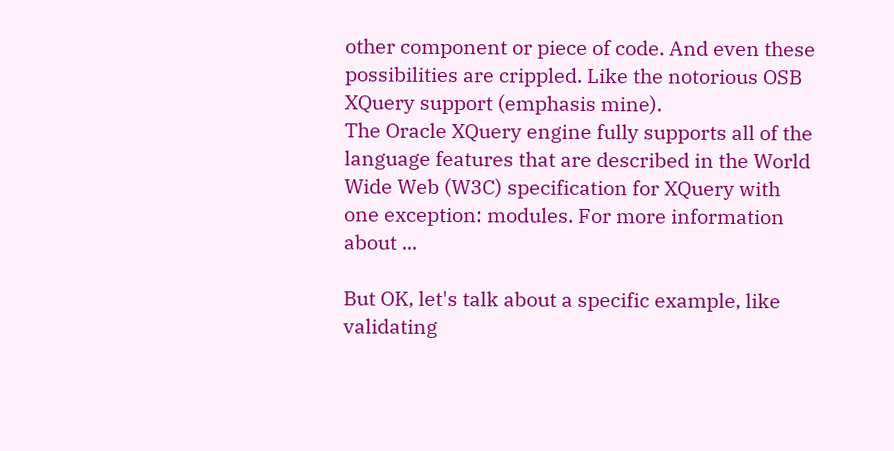other component or piece of code. And even these possibilities are crippled. Like the notorious OSB XQuery support (emphasis mine).
The Oracle XQuery engine fully supports all of the language features that are described in the World Wide Web (W3C) specification for XQuery with one exception: modules. For more information about ...

But OK, let's talk about a specific example, like validating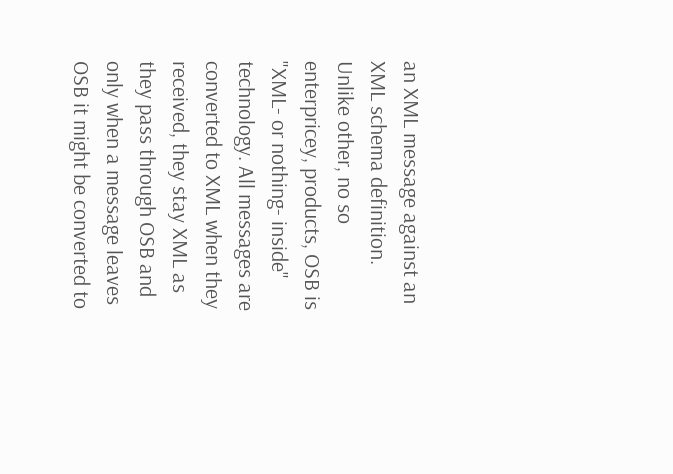an XML message against an XML schema definition. Unlike other, no so enterpricey, products, OSB is "XML- or nothing- inside" technology. All messages are converted to XML when they received, they stay XML as they pass through OSB and only when a message leaves OSB it might be converted to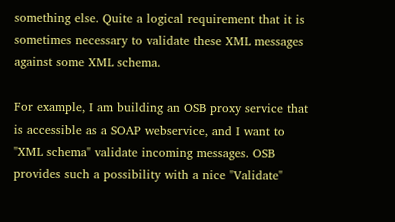something else. Quite a logical requirement that it is sometimes necessary to validate these XML messages against some XML schema.

For example, I am building an OSB proxy service that is accessible as a SOAP webservice, and I want to "XML schema" validate incoming messages. OSB provides such a possibility with a nice "Validate"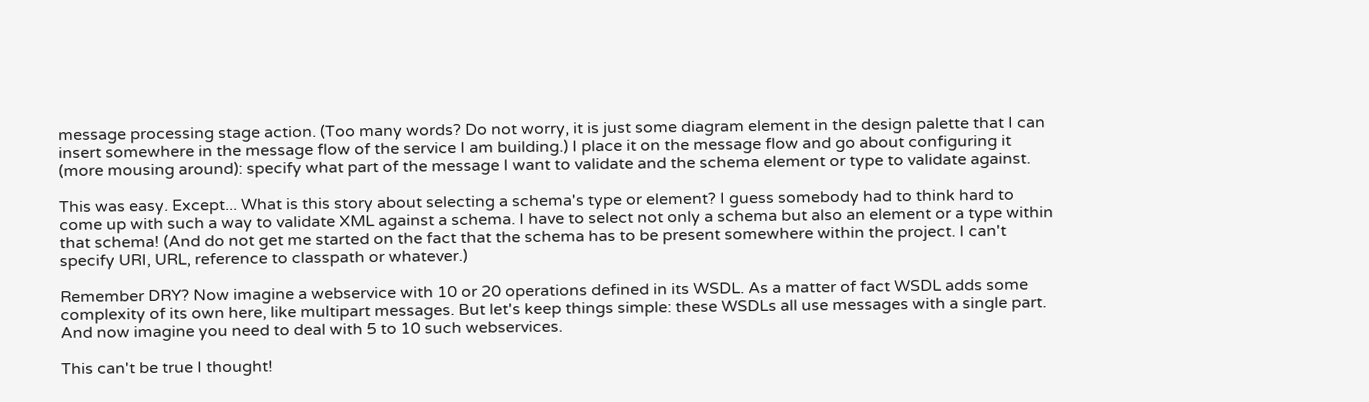message processing stage action. (Too many words? Do not worry, it is just some diagram element in the design palette that I can insert somewhere in the message flow of the service I am building.) I place it on the message flow and go about configuring it (more mousing around): specify what part of the message I want to validate and the schema element or type to validate against.

This was easy. Except... What is this story about selecting a schema's type or element? I guess somebody had to think hard to come up with such a way to validate XML against a schema. I have to select not only a schema but also an element or a type within that schema! (And do not get me started on the fact that the schema has to be present somewhere within the project. I can't specify URI, URL, reference to classpath or whatever.)

Remember DRY? Now imagine a webservice with 10 or 20 operations defined in its WSDL. As a matter of fact WSDL adds some complexity of its own here, like multipart messages. But let's keep things simple: these WSDLs all use messages with a single part. And now imagine you need to deal with 5 to 10 such webservices.

This can't be true I thought!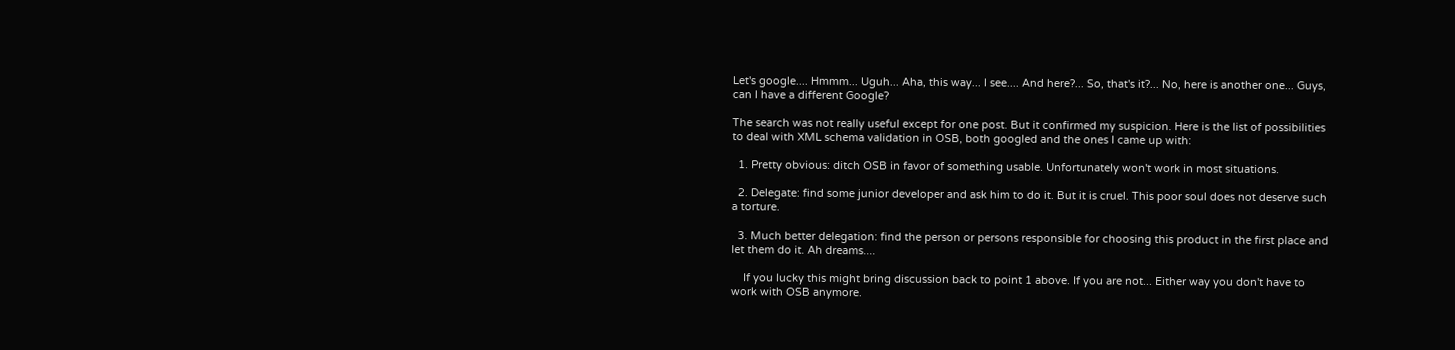Let's google.... Hmmm... Uguh... Aha, this way... I see.... And here?... So, that's it?... No, here is another one... Guys, can I have a different Google?

The search was not really useful except for one post. But it confirmed my suspicion. Here is the list of possibilities to deal with XML schema validation in OSB, both googled and the ones I came up with:

  1. Pretty obvious: ditch OSB in favor of something usable. Unfortunately won't work in most situations.

  2. Delegate: find some junior developer and ask him to do it. But it is cruel. This poor soul does not deserve such a torture.

  3. Much better delegation: find the person or persons responsible for choosing this product in the first place and let them do it. Ah dreams....

    If you lucky this might bring discussion back to point 1 above. If you are not... Either way you don't have to work with OSB anymore.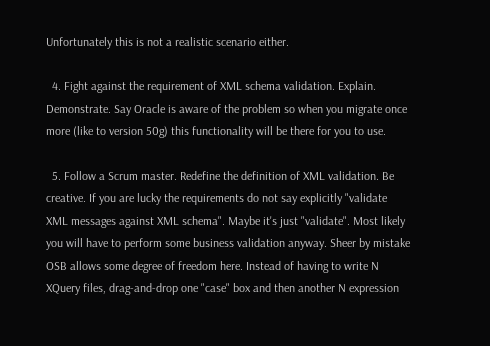Unfortunately this is not a realistic scenario either.

  4. Fight against the requirement of XML schema validation. Explain. Demonstrate. Say Oracle is aware of the problem so when you migrate once more (like to version 50g) this functionality will be there for you to use.

  5. Follow a Scrum master. Redefine the definition of XML validation. Be creative. If you are lucky the requirements do not say explicitly "validate XML messages against XML schema". Maybe it's just "validate". Most likely you will have to perform some business validation anyway. Sheer by mistake OSB allows some degree of freedom here. Instead of having to write N XQuery files, drag-and-drop one "case" box and then another N expression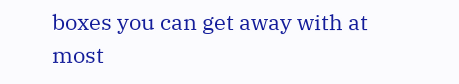boxes you can get away with at most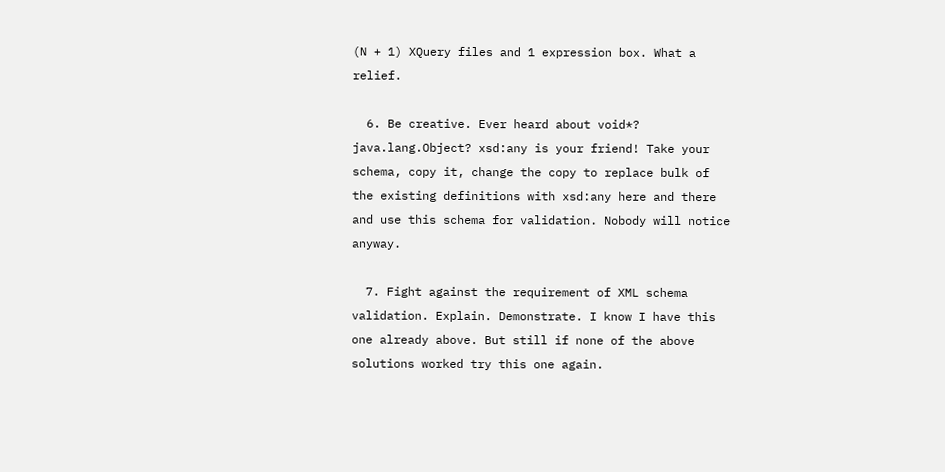(N + 1) XQuery files and 1 expression box. What a relief.

  6. Be creative. Ever heard about void*? java.lang.Object? xsd:any is your friend! Take your schema, copy it, change the copy to replace bulk of the existing definitions with xsd:any here and there and use this schema for validation. Nobody will notice anyway.

  7. Fight against the requirement of XML schema validation. Explain. Demonstrate. I know I have this one already above. But still if none of the above solutions worked try this one again.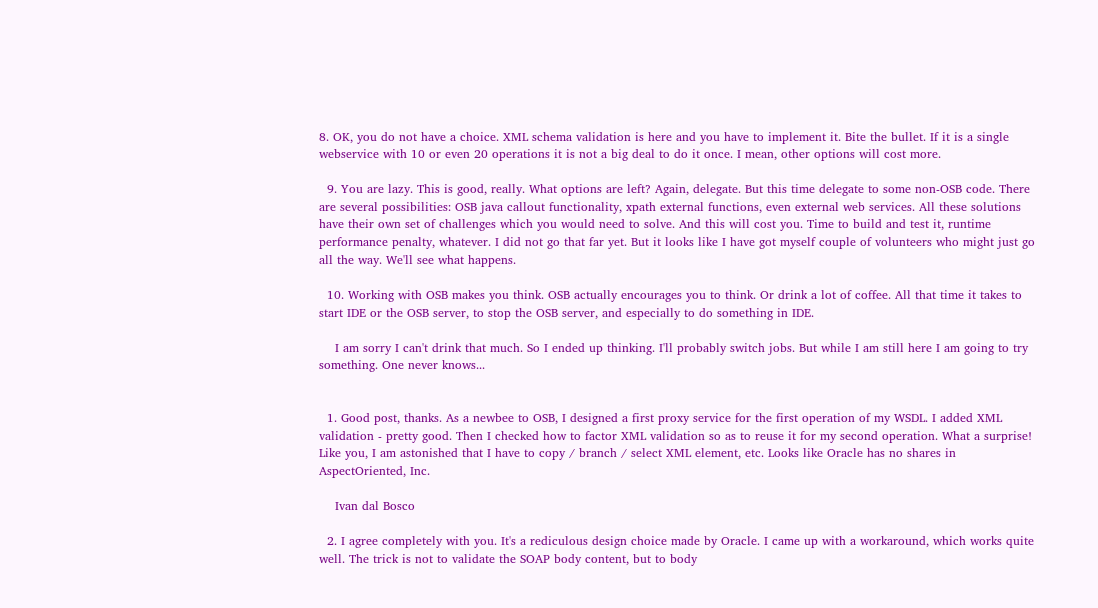8. OK, you do not have a choice. XML schema validation is here and you have to implement it. Bite the bullet. If it is a single webservice with 10 or even 20 operations it is not a big deal to do it once. I mean, other options will cost more.

  9. You are lazy. This is good, really. What options are left? Again, delegate. But this time delegate to some non-OSB code. There are several possibilities: OSB java callout functionality, xpath external functions, even external web services. All these solutions have their own set of challenges which you would need to solve. And this will cost you. Time to build and test it, runtime performance penalty, whatever. I did not go that far yet. But it looks like I have got myself couple of volunteers who might just go all the way. We'll see what happens.

  10. Working with OSB makes you think. OSB actually encourages you to think. Or drink a lot of coffee. All that time it takes to start IDE or the OSB server, to stop the OSB server, and especially to do something in IDE.

    I am sorry I can't drink that much. So I ended up thinking. I'll probably switch jobs. But while I am still here I am going to try something. One never knows...


  1. Good post, thanks. As a newbee to OSB, I designed a first proxy service for the first operation of my WSDL. I added XML validation - pretty good. Then I checked how to factor XML validation so as to reuse it for my second operation. What a surprise! Like you, I am astonished that I have to copy / branch / select XML element, etc. Looks like Oracle has no shares in AspectOriented, Inc.

    Ivan dal Bosco

  2. I agree completely with you. It's a rediculous design choice made by Oracle. I came up with a workaround, which works quite well. The trick is not to validate the SOAP body content, but to body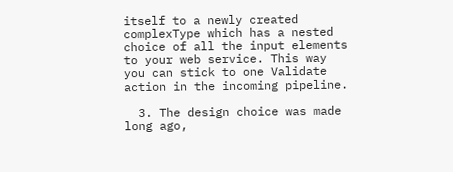itself to a newly created complexType which has a nested choice of all the input elements to your web service. This way you can stick to one Validate action in the incoming pipeline.

  3. The design choice was made long ago,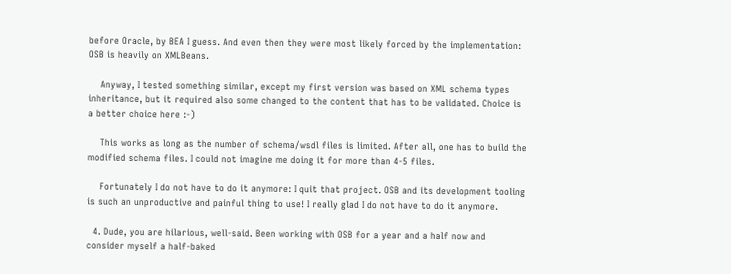before Oracle, by BEA I guess. And even then they were most likely forced by the implementation: OSB is heavily on XMLBeans.

    Anyway, I tested something similar, except my first version was based on XML schema types inheritance, but it required also some changed to the content that has to be validated. Choice is a better choice here :-)

    This works as long as the number of schema/wsdl files is limited. After all, one has to build the modified schema files. I could not imagine me doing it for more than 4-5 files.

    Fortunately I do not have to do it anymore: I quit that project. OSB and its development tooling is such an unproductive and painful thing to use! I really glad I do not have to do it anymore.

  4. Dude, you are hilarious, well-said. Been working with OSB for a year and a half now and consider myself a half-baked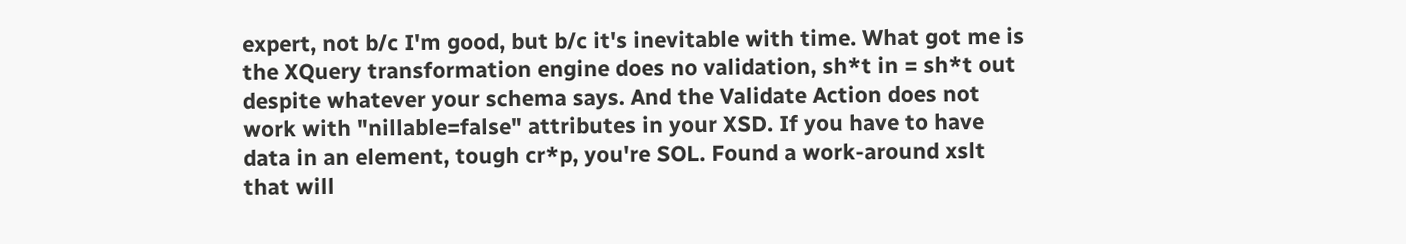expert, not b/c I'm good, but b/c it's inevitable with time. What got me is the XQuery transformation engine does no validation, sh*t in = sh*t out despite whatever your schema says. And the Validate Action does not work with "nillable=false" attributes in your XSD. If you have to have data in an element, tough cr*p, you're SOL. Found a work-around xslt that will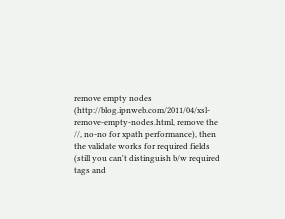remove empty nodes (http://blog.ipnweb.com/2011/04/xsl-remove-empty-nodes.html, remove the //, no-no for xpath performance), then the validate works for required fields (still you can't distinguish b/w required tags and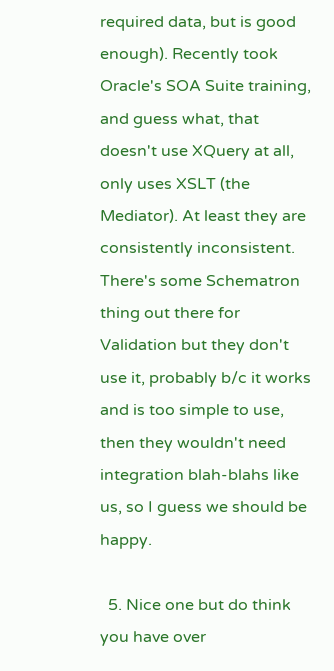required data, but is good enough). Recently took Oracle's SOA Suite training, and guess what, that doesn't use XQuery at all, only uses XSLT (the Mediator). At least they are consistently inconsistent. There's some Schematron thing out there for Validation but they don't use it, probably b/c it works and is too simple to use, then they wouldn't need integration blah-blahs like us, so I guess we should be happy.

  5. Nice one but do think you have over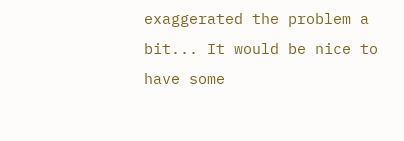exaggerated the problem a bit... It would be nice to have some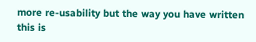more re-usability but the way you have written this is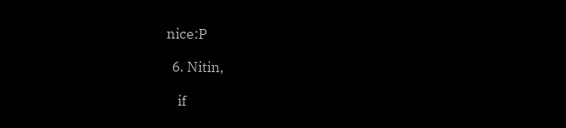nice:P

  6. Nitin,

    if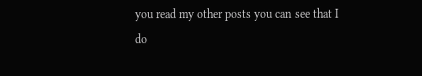you read my other posts you can see that I do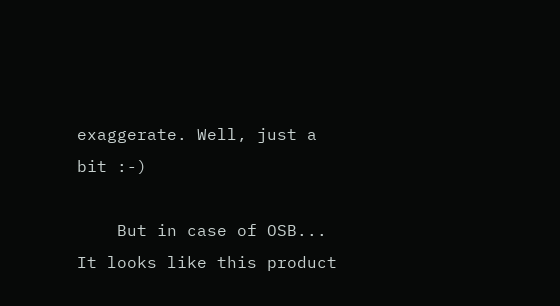exaggerate. Well, just a bit :-)

    But in case of OSB... It looks like this product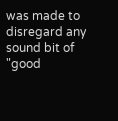was made to disregard any sound bit of "good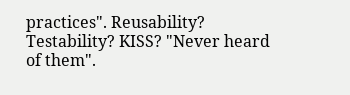practices". Reusability? Testability? KISS? "Never heard of them".